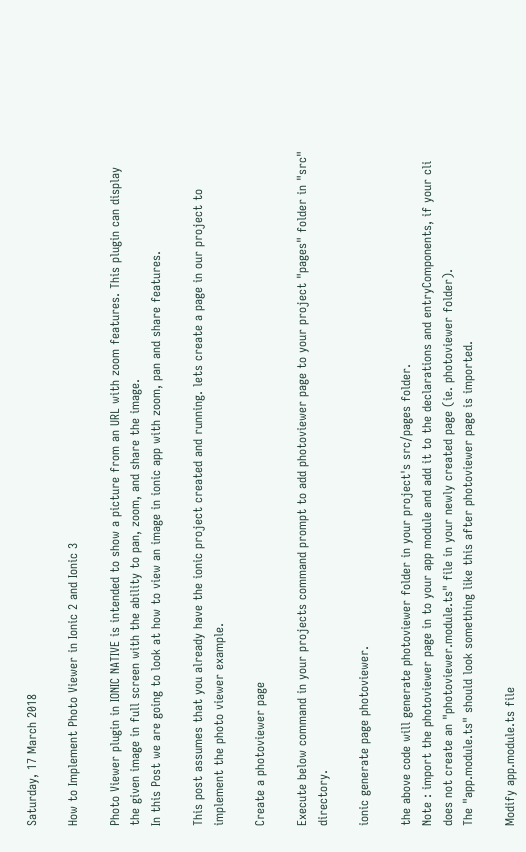Saturday, 17 March 2018

How to Implement Photo Viewer in Ionic 2 and Ionic 3

Photo Viewer plugin in IONIC NATIVE is intended to show a picture from an URL with zoom features. This plugin can display the given image in full screen with the ability to pan, zoom, and share the image.
In this Post we are going to look at how to view an image in ionic app with zoom, pan and share features.

This post assumes that you already have the ionic project created and running. lets create a page in our project to implement the photo viewer example.

Create a photoviewer page

Execute below command in your projects command prompt to add photoviewer page to your project "pages" folder in "src" directory.

ionic generate page photoviewer.

the above code will generate photoviewer folder in your project's src/pages folder.
Note : import the photoviewer page in to your app module and add it to the declarations and entryComponents, if your cli does not create an "photoviewer.module.ts" file in your newly created page (ie. photoviewer folder).
The "app.module.ts" should look something like this after photoviewer page is imported.

Modify app.module.ts file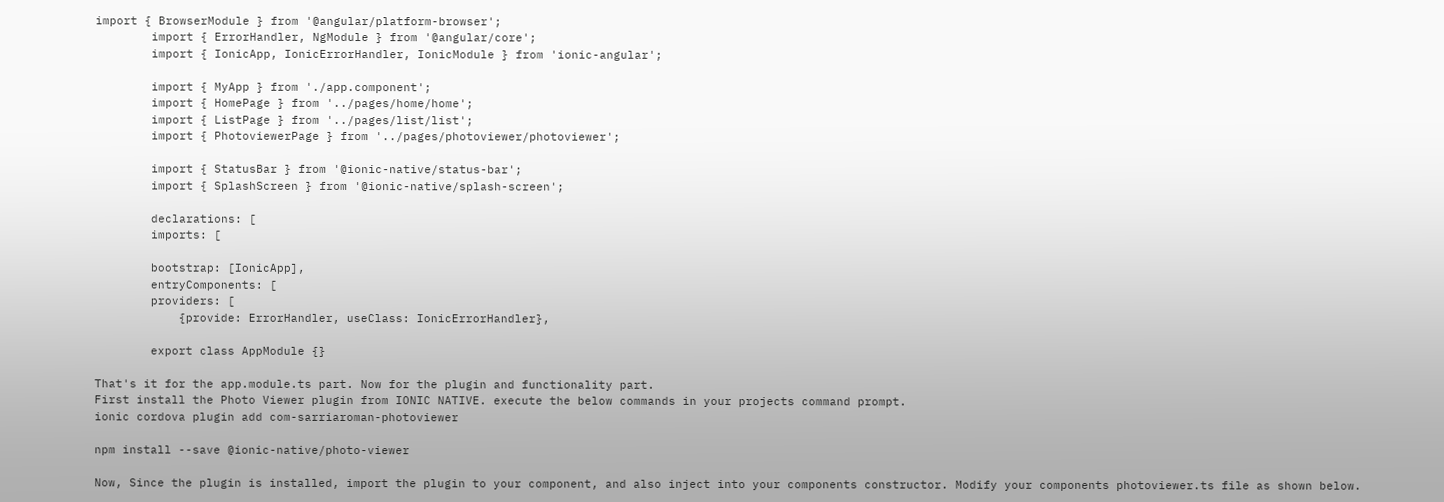import { BrowserModule } from '@angular/platform-browser';
        import { ErrorHandler, NgModule } from '@angular/core';
        import { IonicApp, IonicErrorHandler, IonicModule } from 'ionic-angular';

        import { MyApp } from './app.component';
        import { HomePage } from '../pages/home/home';
        import { ListPage } from '../pages/list/list';
        import { PhotoviewerPage } from '../pages/photoviewer/photoviewer';

        import { StatusBar } from '@ionic-native/status-bar';
        import { SplashScreen } from '@ionic-native/splash-screen';

        declarations: [
        imports: [

        bootstrap: [IonicApp],
        entryComponents: [
        providers: [
            {provide: ErrorHandler, useClass: IonicErrorHandler},

        export class AppModule {}

That's it for the app.module.ts part. Now for the plugin and functionality part.
First install the Photo Viewer plugin from IONIC NATIVE. execute the below commands in your projects command prompt.
ionic cordova plugin add com-sarriaroman-photoviewer

npm install --save @ionic-native/photo-viewer

Now, Since the plugin is installed, import the plugin to your component, and also inject into your components constructor. Modify your components photoviewer.ts file as shown below.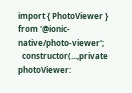import { PhotoViewer } from '@ionic-native/photo-viewer';
  constructor(...,private photoViewer: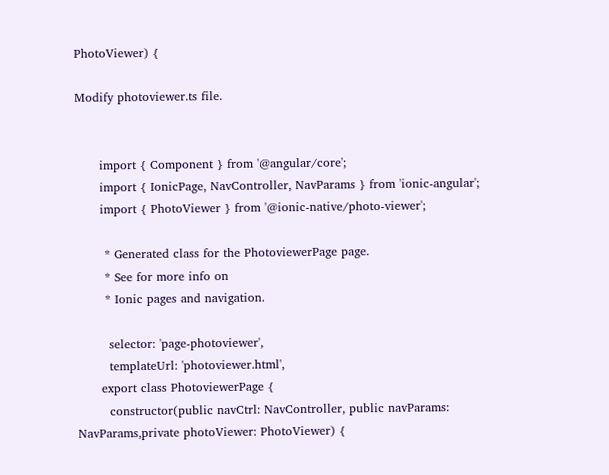PhotoViewer) {

Modify photoviewer.ts file.


      import { Component } from '@angular/core';
      import { IonicPage, NavController, NavParams } from 'ionic-angular';
      import { PhotoViewer } from '@ionic-native/photo-viewer';

       * Generated class for the PhotoviewerPage page.
       * See for more info on
       * Ionic pages and navigation.

        selector: 'page-photoviewer',
        templateUrl: 'photoviewer.html',
      export class PhotoviewerPage {
        constructor(public navCtrl: NavController, public navParams: NavParams,private photoViewer: PhotoViewer) {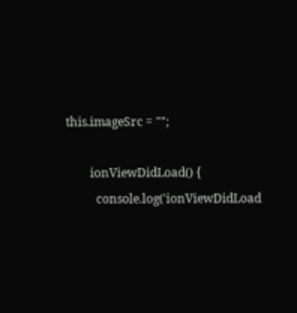this.imageSrc = "";

        ionViewDidLoad() {
          console.log('ionViewDidLoad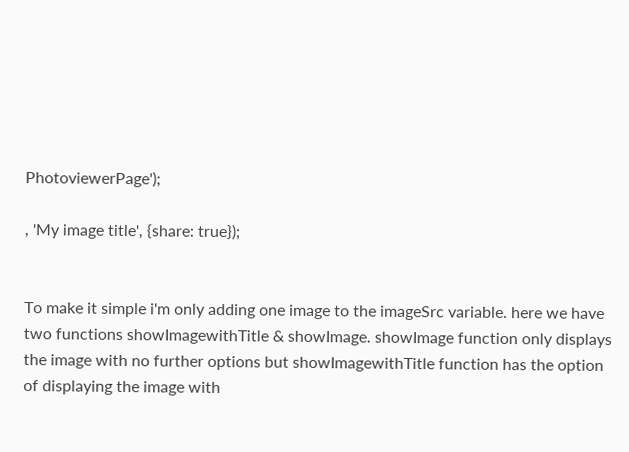PhotoviewerPage');

, 'My image title', {share: true});


To make it simple i'm only adding one image to the imageSrc variable. here we have two functions showImagewithTitle & showImage. showImage function only displays the image with no further options but showImagewithTitle function has the option of displaying the image with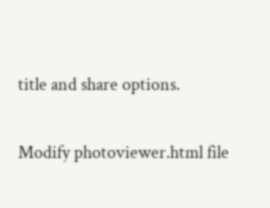title and share options.

Modify photoviewer.html file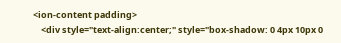<ion-content padding>
    <div style="text-align:center;" style="box-shadow: 0 4px 10px 0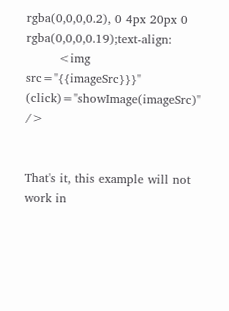rgba(0,0,0,0.2), 0 4px 20px 0 rgba(0,0,0,0.19);text-align:
        <img src="{{imageSrc}}}" (click)="showImage(imageSrc)" />


That's it, this example will not work in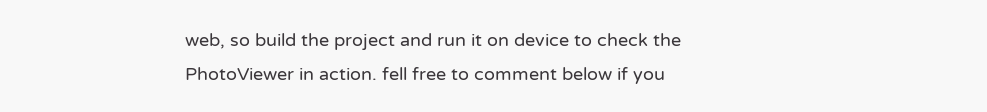web, so build the project and run it on device to check the PhotoViewer in action. fell free to comment below if you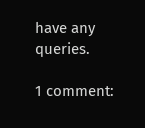have any queries.

1 comment: